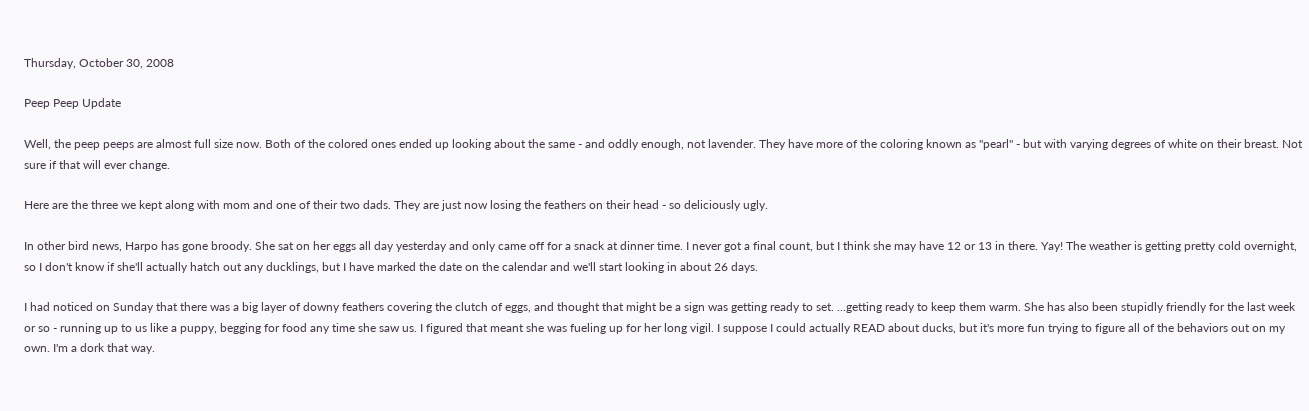Thursday, October 30, 2008

Peep Peep Update

Well, the peep peeps are almost full size now. Both of the colored ones ended up looking about the same - and oddly enough, not lavender. They have more of the coloring known as "pearl" - but with varying degrees of white on their breast. Not sure if that will ever change.

Here are the three we kept along with mom and one of their two dads. They are just now losing the feathers on their head - so deliciously ugly.

In other bird news, Harpo has gone broody. She sat on her eggs all day yesterday and only came off for a snack at dinner time. I never got a final count, but I think she may have 12 or 13 in there. Yay! The weather is getting pretty cold overnight, so I don't know if she'll actually hatch out any ducklings, but I have marked the date on the calendar and we'll start looking in about 26 days.

I had noticed on Sunday that there was a big layer of downy feathers covering the clutch of eggs, and thought that might be a sign was getting ready to set. ...getting ready to keep them warm. She has also been stupidly friendly for the last week or so - running up to us like a puppy, begging for food any time she saw us. I figured that meant she was fueling up for her long vigil. I suppose I could actually READ about ducks, but it's more fun trying to figure all of the behaviors out on my own. I'm a dork that way.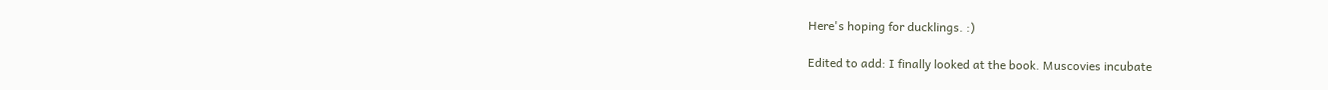Here's hoping for ducklings. :)

Edited to add: I finally looked at the book. Muscovies incubate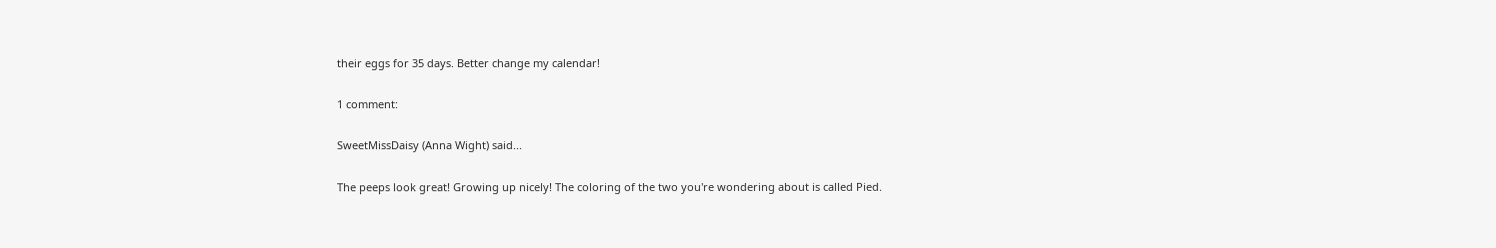their eggs for 35 days. Better change my calendar!

1 comment:

SweetMissDaisy (Anna Wight) said...

The peeps look great! Growing up nicely! The coloring of the two you're wondering about is called Pied.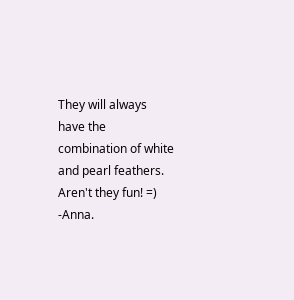They will always have the combination of white and pearl feathers. Aren't they fun! =) -Anna.